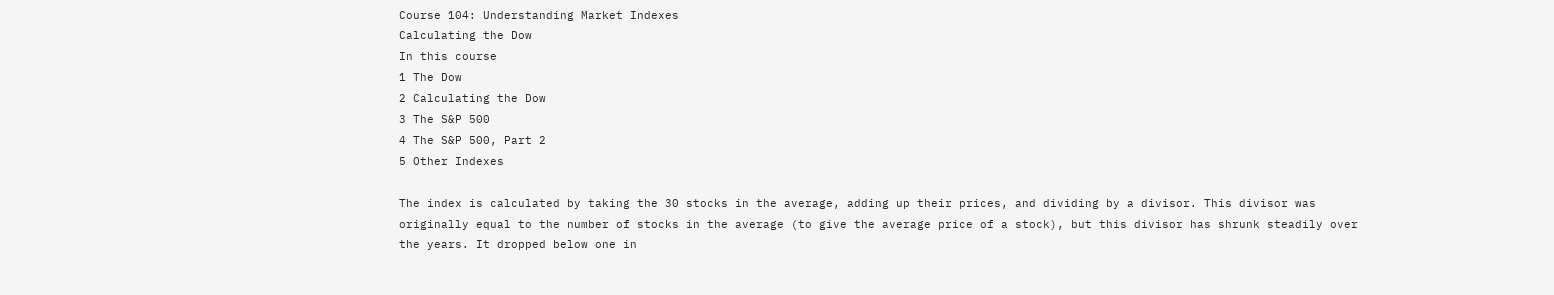Course 104: Understanding Market Indexes
Calculating the Dow
In this course
1 The Dow
2 Calculating the Dow
3 The S&P 500
4 The S&P 500, Part 2
5 Other Indexes

The index is calculated by taking the 30 stocks in the average, adding up their prices, and dividing by a divisor. This divisor was originally equal to the number of stocks in the average (to give the average price of a stock), but this divisor has shrunk steadily over the years. It dropped below one in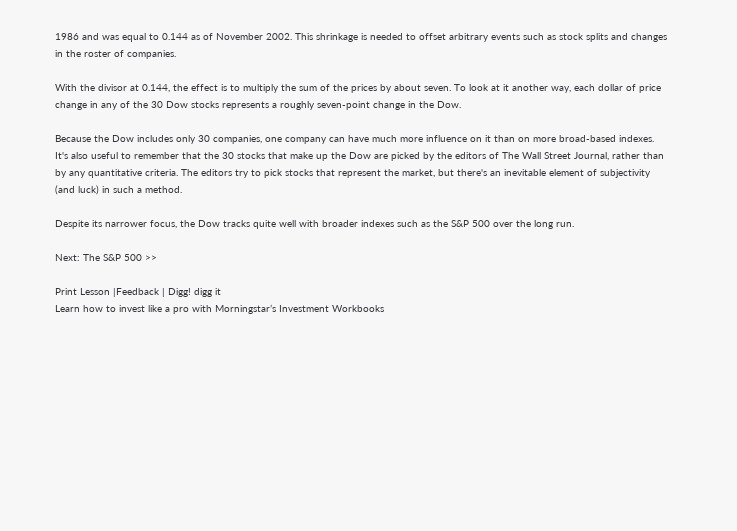1986 and was equal to 0.144 as of November 2002. This shrinkage is needed to offset arbitrary events such as stock splits and changes in the roster of companies.

With the divisor at 0.144, the effect is to multiply the sum of the prices by about seven. To look at it another way, each dollar of price change in any of the 30 Dow stocks represents a roughly seven-point change in the Dow.

Because the Dow includes only 30 companies, one company can have much more influence on it than on more broad-based indexes. It's also useful to remember that the 30 stocks that make up the Dow are picked by the editors of The Wall Street Journal, rather than by any quantitative criteria. The editors try to pick stocks that represent the market, but there's an inevitable element of subjectivity (and luck) in such a method.

Despite its narrower focus, the Dow tracks quite well with broader indexes such as the S&P 500 over the long run.

Next: The S&P 500 >>

Print Lesson |Feedback | Digg! digg it
Learn how to invest like a pro with Morningstar’s Investment Workbooks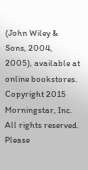(John Wiley & Sons, 2004, 2005), available at online bookstores.
Copyright 2015 Morningstar, Inc. All rights reserved. Please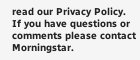read our Privacy Policy.
If you have questions or comments please contact Morningstar.